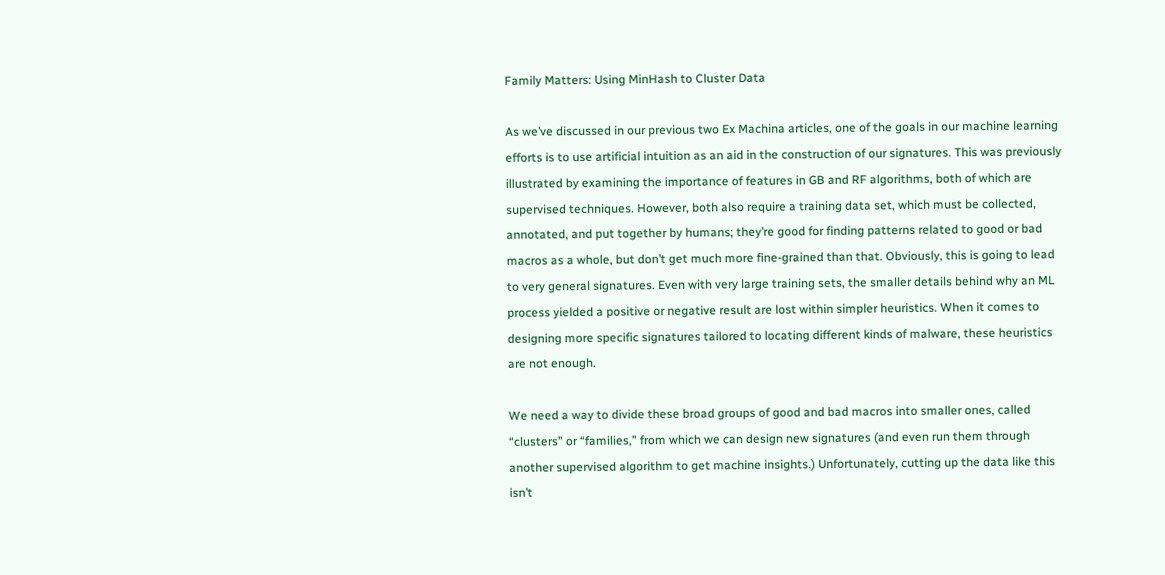Family Matters: Using MinHash to Cluster Data

As we’ve discussed in our previous two Ex Machina articles, one of the goals in our machine learning efforts is to use artificial intuition as an aid in the construction of our signatures. This was previously illustrated by examining the importance of features in GB and RF algorithms, both of which are supervised techniques. However, both also require a training data set, which must be collected, annotated, and put together by humans; they’re good for finding patterns related to good or bad macros as a whole, but don’t get much more fine-grained than that. Obviously, this is going to lead to very general signatures. Even with very large training sets, the smaller details behind why an ML process yielded a positive or negative result are lost within simpler heuristics. When it comes to designing more specific signatures tailored to locating different kinds of malware, these heuristics are not enough.

We need a way to divide these broad groups of good and bad macros into smaller ones, called “clusters” or “families,” from which we can design new signatures (and even run them through another supervised algorithm to get machine insights.) Unfortunately, cutting up the data like this isn’t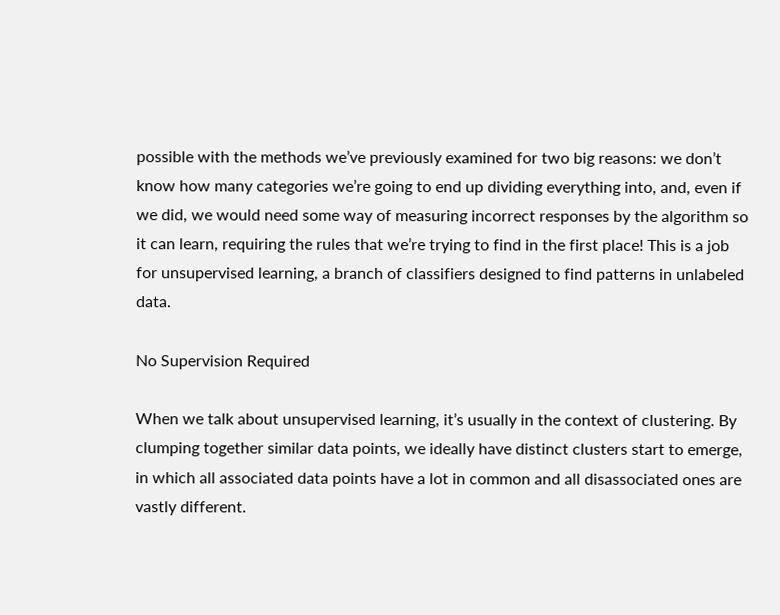possible with the methods we’ve previously examined for two big reasons: we don’t know how many categories we’re going to end up dividing everything into, and, even if we did, we would need some way of measuring incorrect responses by the algorithm so it can learn, requiring the rules that we’re trying to find in the first place! This is a job for unsupervised learning, a branch of classifiers designed to find patterns in unlabeled data.

No Supervision Required

When we talk about unsupervised learning, it’s usually in the context of clustering. By clumping together similar data points, we ideally have distinct clusters start to emerge, in which all associated data points have a lot in common and all disassociated ones are vastly different.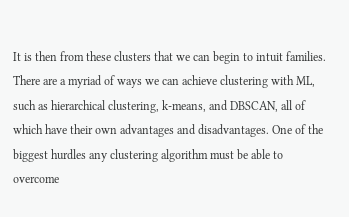It is then from these clusters that we can begin to intuit families. There are a myriad of ways we can achieve clustering with ML, such as hierarchical clustering, k-means, and DBSCAN, all of which have their own advantages and disadvantages. One of the biggest hurdles any clustering algorithm must be able to overcome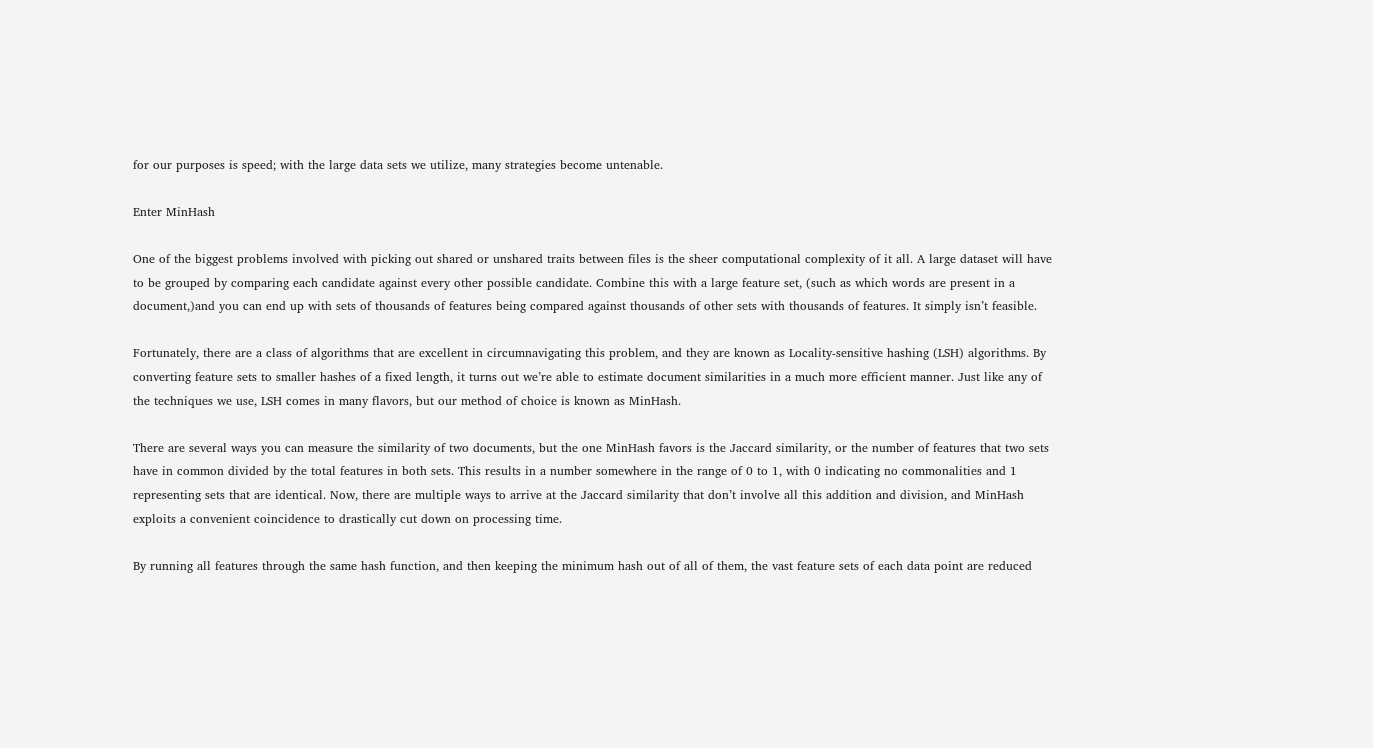for our purposes is speed; with the large data sets we utilize, many strategies become untenable.

Enter MinHash

One of the biggest problems involved with picking out shared or unshared traits between files is the sheer computational complexity of it all. A large dataset will have to be grouped by comparing each candidate against every other possible candidate. Combine this with a large feature set, (such as which words are present in a document,)and you can end up with sets of thousands of features being compared against thousands of other sets with thousands of features. It simply isn’t feasible.

Fortunately, there are a class of algorithms that are excellent in circumnavigating this problem, and they are known as Locality-sensitive hashing (LSH) algorithms. By converting feature sets to smaller hashes of a fixed length, it turns out we’re able to estimate document similarities in a much more efficient manner. Just like any of the techniques we use, LSH comes in many flavors, but our method of choice is known as MinHash.

There are several ways you can measure the similarity of two documents, but the one MinHash favors is the Jaccard similarity, or the number of features that two sets have in common divided by the total features in both sets. This results in a number somewhere in the range of 0 to 1, with 0 indicating no commonalities and 1 representing sets that are identical. Now, there are multiple ways to arrive at the Jaccard similarity that don’t involve all this addition and division, and MinHash exploits a convenient coincidence to drastically cut down on processing time.

By running all features through the same hash function, and then keeping the minimum hash out of all of them, the vast feature sets of each data point are reduced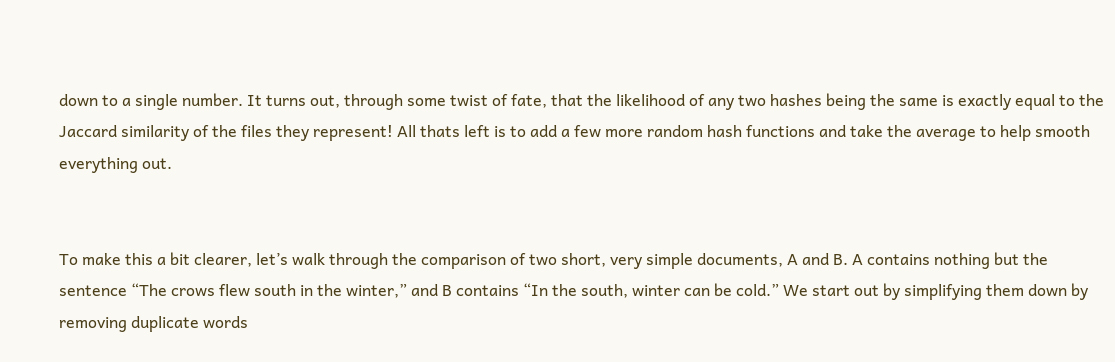down to a single number. It turns out, through some twist of fate, that the likelihood of any two hashes being the same is exactly equal to the Jaccard similarity of the files they represent! All thats left is to add a few more random hash functions and take the average to help smooth everything out.


To make this a bit clearer, let’s walk through the comparison of two short, very simple documents, A and B. A contains nothing but the sentence “The crows flew south in the winter,” and B contains “In the south, winter can be cold.” We start out by simplifying them down by removing duplicate words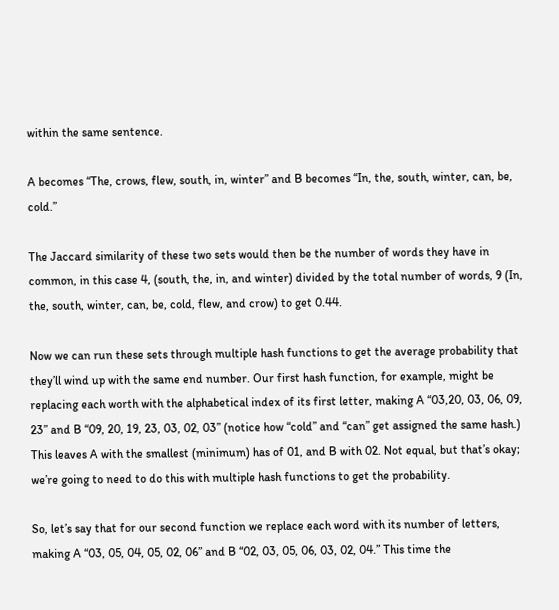within the same sentence.

A becomes “The, crows, flew, south, in, winter” and B becomes “In, the, south, winter, can, be, cold.”

The Jaccard similarity of these two sets would then be the number of words they have in common, in this case 4, (south, the, in, and winter) divided by the total number of words, 9 (In, the, south, winter, can, be, cold, flew, and crow) to get 0.44.

Now we can run these sets through multiple hash functions to get the average probability that they’ll wind up with the same end number. Our first hash function, for example, might be replacing each worth with the alphabetical index of its first letter, making A “03,20, 03, 06, 09, 23” and B “09, 20, 19, 23, 03, 02, 03” (notice how “cold” and “can” get assigned the same hash.) This leaves A with the smallest (minimum) has of 01, and B with 02. Not equal, but that’s okay; we’re going to need to do this with multiple hash functions to get the probability.

So, let’s say that for our second function we replace each word with its number of letters, making A “03, 05, 04, 05, 02, 06” and B “02, 03, 05, 06, 03, 02, 04.” This time the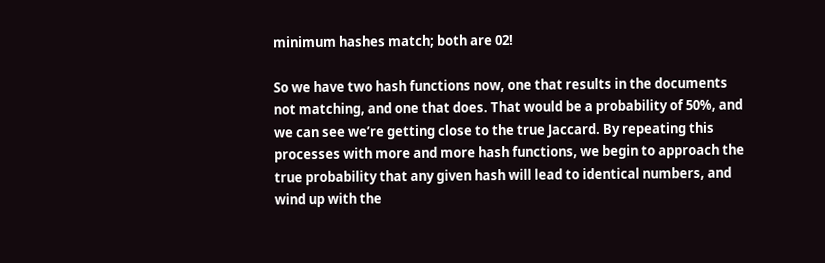minimum hashes match; both are 02!

So we have two hash functions now, one that results in the documents not matching, and one that does. That would be a probability of 50%, and we can see we’re getting close to the true Jaccard. By repeating this processes with more and more hash functions, we begin to approach the true probability that any given hash will lead to identical numbers, and wind up with the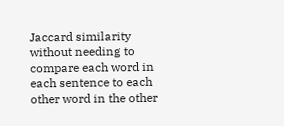Jaccard similarity without needing to compare each word in each sentence to each other word in the other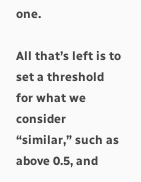one.

All that’s left is to set a threshold for what we consider “similar,” such as above 0.5, and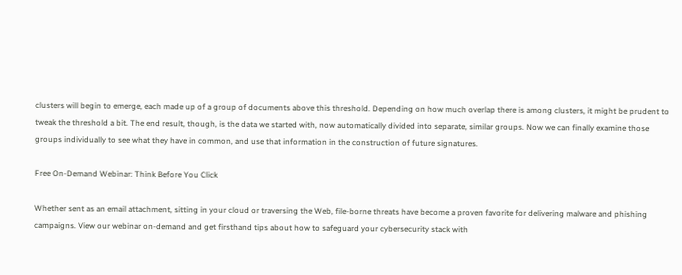clusters will begin to emerge, each made up of a group of documents above this threshold. Depending on how much overlap there is among clusters, it might be prudent to tweak the threshold a bit. The end result, though, is the data we started with, now automatically divided into separate, similar groups. Now we can finally examine those groups individually to see what they have in common, and use that information in the construction of future signatures.

Free On-Demand Webinar: Think Before You Click

Whether sent as an email attachment, sitting in your cloud or traversing the Web, file-borne threats have become a proven favorite for delivering malware and phishing campaigns. View our webinar on-demand and get firsthand tips about how to safeguard your cybersecurity stack with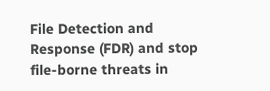File Detection and Response (FDR) and stop file-borne threats in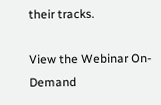their tracks.

View the Webinar On-Demand